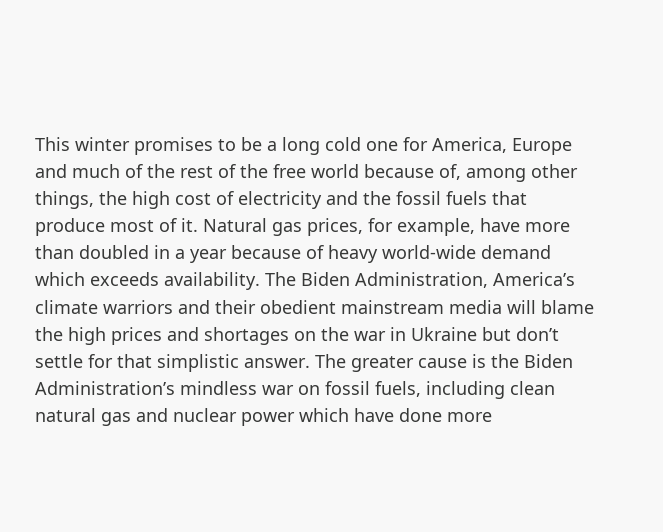This winter promises to be a long cold one for America, Europe and much of the rest of the free world because of, among other things, the high cost of electricity and the fossil fuels that produce most of it. Natural gas prices, for example, have more than doubled in a year because of heavy world-wide demand which exceeds availability. The Biden Administration, America’s climate warriors and their obedient mainstream media will blame the high prices and shortages on the war in Ukraine but don’t settle for that simplistic answer. The greater cause is the Biden Administration’s mindless war on fossil fuels, including clean natural gas and nuclear power which have done more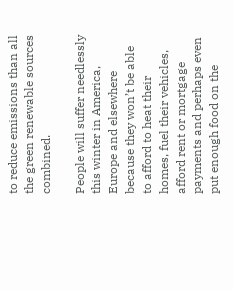to reduce emissions than all the green renewable sources combined.

People will suffer needlessly this winter in America, Europe and elsewhere because they won’t be able to afford to heat their homes, fuel their vehicles, afford rent or mortgage payments and perhaps even put enough food on the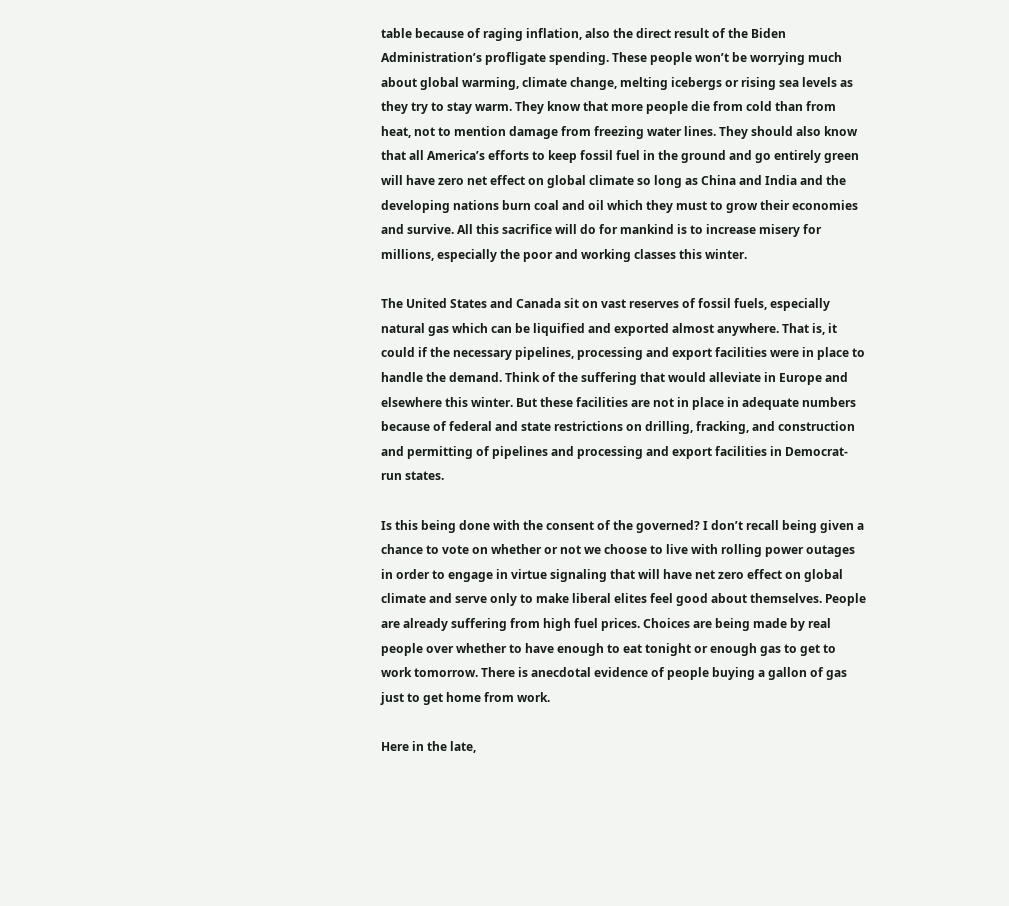table because of raging inflation, also the direct result of the Biden Administration’s profligate spending. These people won’t be worrying much about global warming, climate change, melting icebergs or rising sea levels as they try to stay warm. They know that more people die from cold than from heat, not to mention damage from freezing water lines. They should also know that all America’s efforts to keep fossil fuel in the ground and go entirely green will have zero net effect on global climate so long as China and India and the developing nations burn coal and oil which they must to grow their economies and survive. All this sacrifice will do for mankind is to increase misery for millions, especially the poor and working classes this winter.

The United States and Canada sit on vast reserves of fossil fuels, especially natural gas which can be liquified and exported almost anywhere. That is, it could if the necessary pipelines, processing and export facilities were in place to handle the demand. Think of the suffering that would alleviate in Europe and elsewhere this winter. But these facilities are not in place in adequate numbers because of federal and state restrictions on drilling, fracking, and construction and permitting of pipelines and processing and export facilities in Democrat-run states.

Is this being done with the consent of the governed? I don’t recall being given a chance to vote on whether or not we choose to live with rolling power outages in order to engage in virtue signaling that will have net zero effect on global climate and serve only to make liberal elites feel good about themselves. People are already suffering from high fuel prices. Choices are being made by real people over whether to have enough to eat tonight or enough gas to get to work tomorrow. There is anecdotal evidence of people buying a gallon of gas just to get home from work.

Here in the late,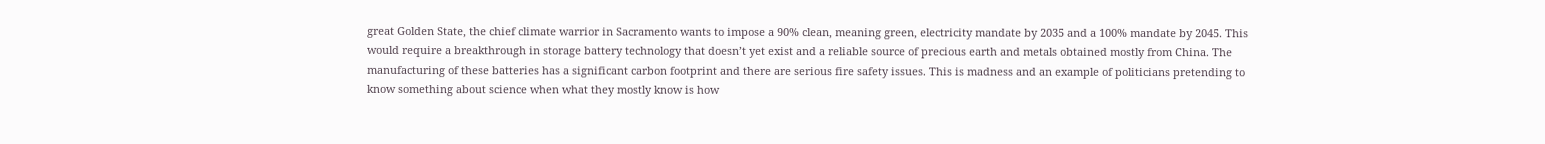great Golden State, the chief climate warrior in Sacramento wants to impose a 90% clean, meaning green, electricity mandate by 2035 and a 100% mandate by 2045. This would require a breakthrough in storage battery technology that doesn’t yet exist and a reliable source of precious earth and metals obtained mostly from China. The manufacturing of these batteries has a significant carbon footprint and there are serious fire safety issues. This is madness and an example of politicians pretending to know something about science when what they mostly know is how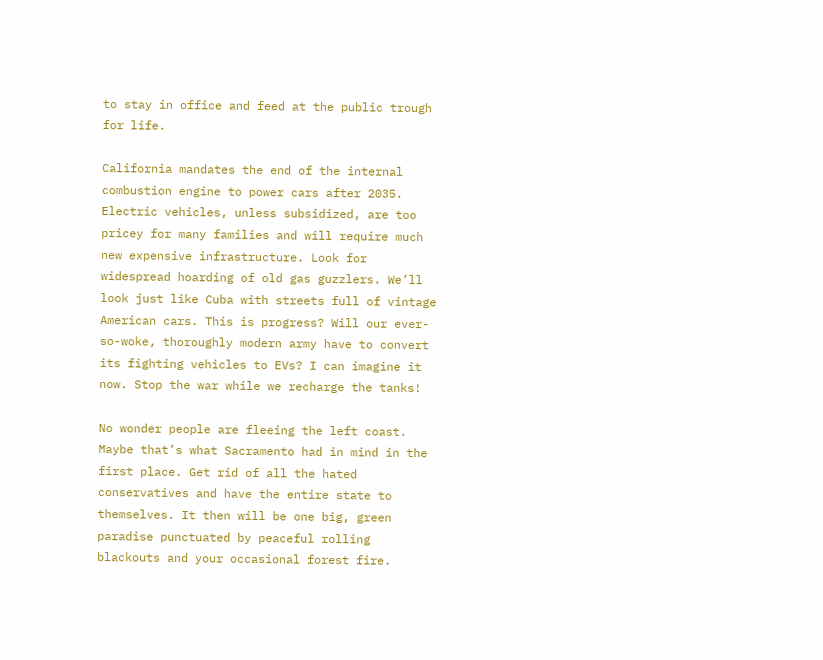to stay in office and feed at the public trough for life.

California mandates the end of the internal combustion engine to power cars after 2035. Electric vehicles, unless subsidized, are too pricey for many families and will require much new expensive infrastructure. Look for widespread hoarding of old gas guzzlers. We’ll look just like Cuba with streets full of vintage American cars. This is progress? Will our ever-so-woke, thoroughly modern army have to convert its fighting vehicles to EVs? I can imagine it now. Stop the war while we recharge the tanks!

No wonder people are fleeing the left coast. Maybe that’s what Sacramento had in mind in the first place. Get rid of all the hated conservatives and have the entire state to themselves. It then will be one big, green paradise punctuated by peaceful rolling blackouts and your occasional forest fire.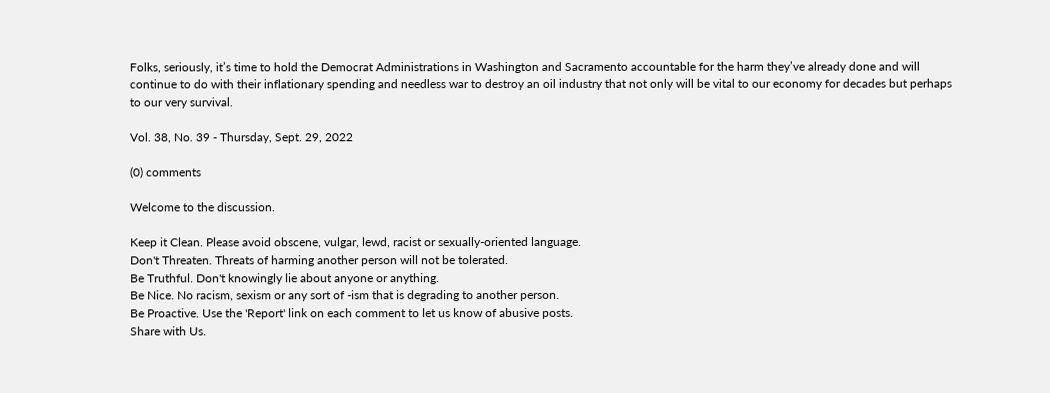Folks, seriously, it’s time to hold the Democrat Administrations in Washington and Sacramento accountable for the harm they’ve already done and will continue to do with their inflationary spending and needless war to destroy an oil industry that not only will be vital to our economy for decades but perhaps to our very survival.

Vol. 38, No. 39 - Thursday, Sept. 29, 2022

(0) comments

Welcome to the discussion.

Keep it Clean. Please avoid obscene, vulgar, lewd, racist or sexually-oriented language.
Don't Threaten. Threats of harming another person will not be tolerated.
Be Truthful. Don't knowingly lie about anyone or anything.
Be Nice. No racism, sexism or any sort of -ism that is degrading to another person.
Be Proactive. Use the 'Report' link on each comment to let us know of abusive posts.
Share with Us.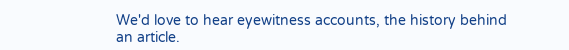We'd love to hear eyewitness accounts, the history behind an article.